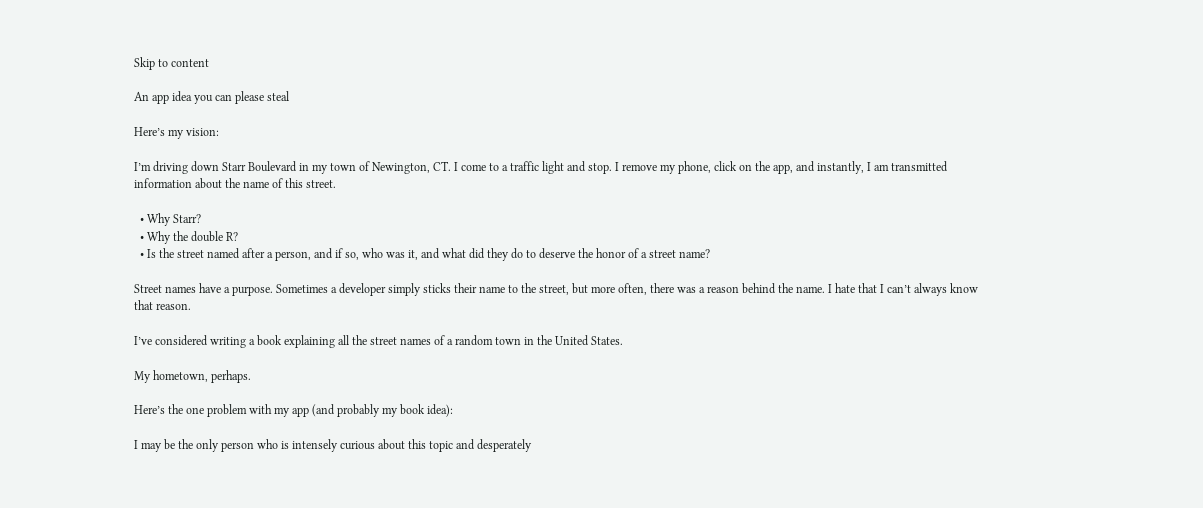Skip to content

An app idea you can please steal

Here’s my vision:

I’m driving down Starr Boulevard in my town of Newington, CT. I come to a traffic light and stop. I remove my phone, click on the app, and instantly, I am transmitted information about the name of this street.

  • Why Starr?
  • Why the double R?
  • Is the street named after a person, and if so, who was it, and what did they do to deserve the honor of a street name?

Street names have a purpose. Sometimes a developer simply sticks their name to the street, but more often, there was a reason behind the name. I hate that I can’t always know that reason.

I’ve considered writing a book explaining all the street names of a random town in the United States.

My hometown, perhaps.

Here’s the one problem with my app (and probably my book idea):

I may be the only person who is intensely curious about this topic and desperately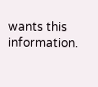wants this information.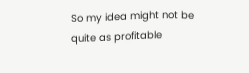So my idea might not be quite as profitable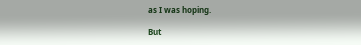as I was hoping.

But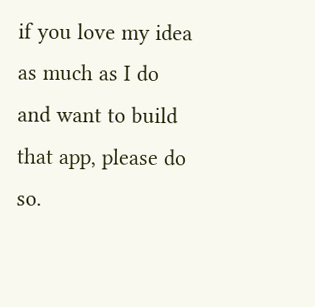if you love my idea as much as I do and want to build that app, please do so.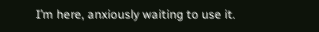I’m here, anxiously waiting to use it.